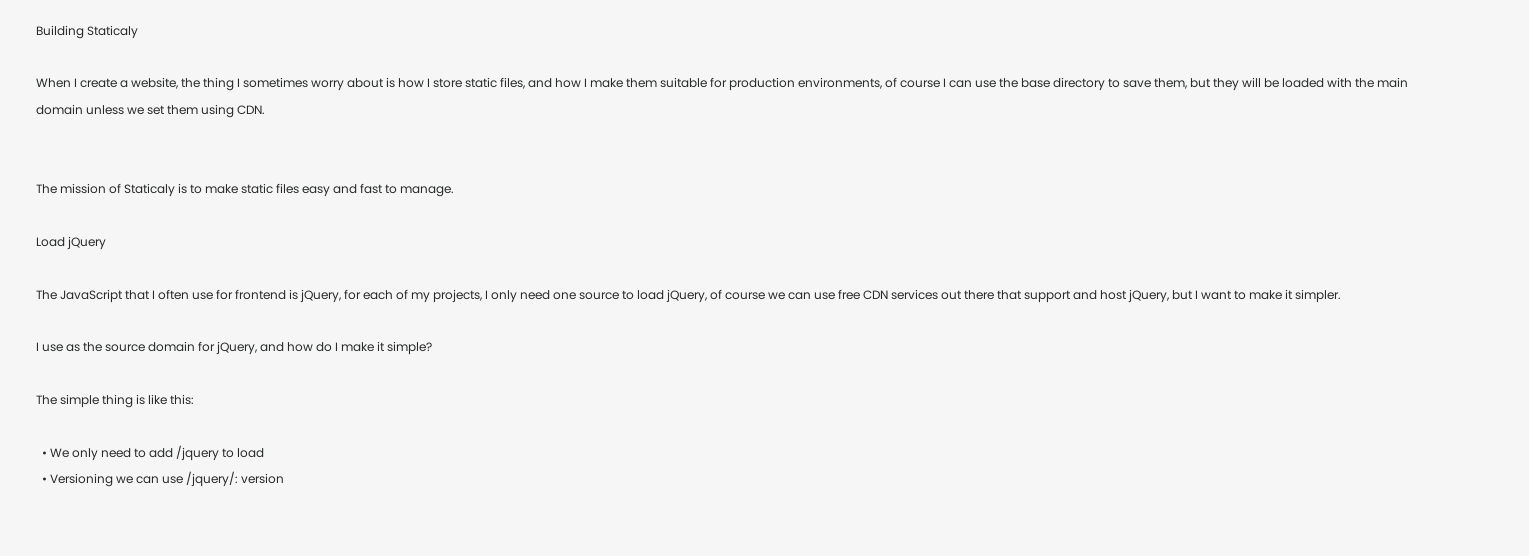Building Staticaly

When I create a website, the thing I sometimes worry about is how I store static files, and how I make them suitable for production environments, of course I can use the base directory to save them, but they will be loaded with the main domain unless we set them using CDN.


The mission of Staticaly is to make static files easy and fast to manage.

Load jQuery

The JavaScript that I often use for frontend is jQuery, for each of my projects, I only need one source to load jQuery, of course we can use free CDN services out there that support and host jQuery, but I want to make it simpler.

I use as the source domain for jQuery, and how do I make it simple?

The simple thing is like this:

  • We only need to add /jquery to load
  • Versioning we can use /jquery/: version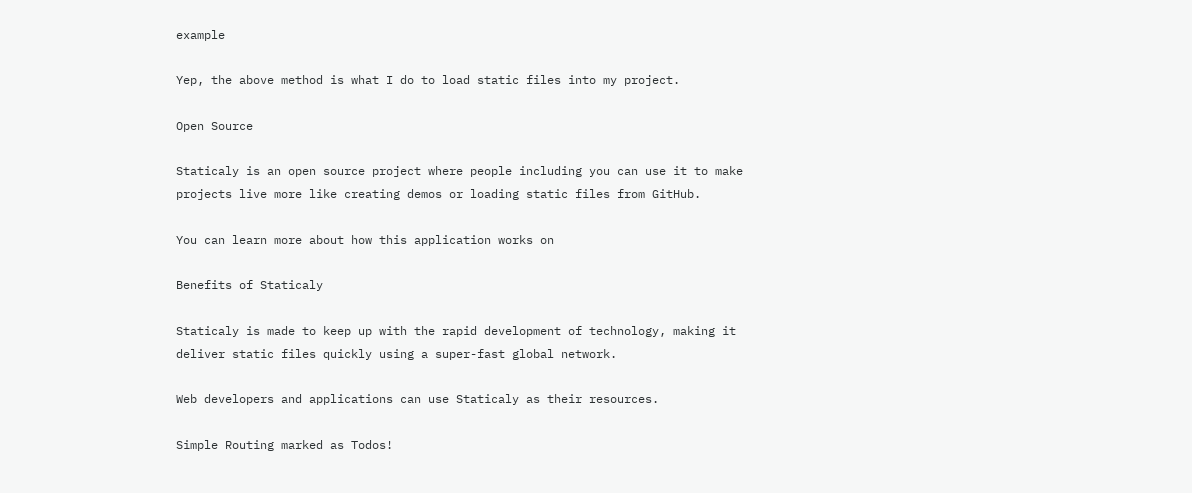example

Yep, the above method is what I do to load static files into my project.

Open Source

Staticaly is an open source project where people including you can use it to make projects live more like creating demos or loading static files from GitHub.

You can learn more about how this application works on

Benefits of Staticaly

Staticaly is made to keep up with the rapid development of technology, making it deliver static files quickly using a super-fast global network.

Web developers and applications can use Staticaly as their resources.

Simple Routing marked as Todos!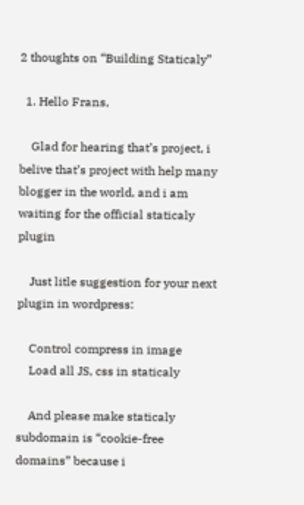2 thoughts on “Building Staticaly”

  1. Hello Frans,

    Glad for hearing that’s project, i belive that’s project with help many blogger in the world, and i am waiting for the official staticaly plugin

    Just litle suggestion for your next plugin in wordpress:

    Control compress in image
    Load all JS, css in staticaly

    And please make staticaly subdomain is “cookie-free domains” because i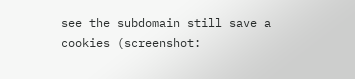see the subdomain still save a cookies (screenshot: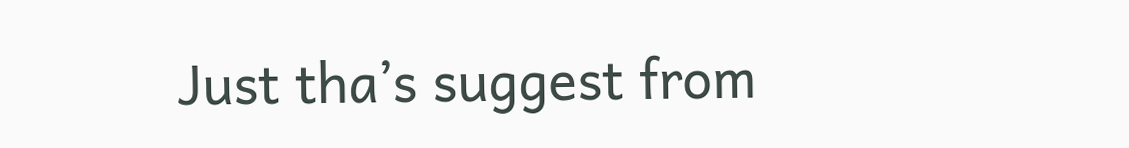Just tha’s suggest from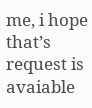me, i hope that’s request is avaiable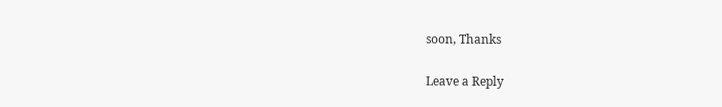soon, Thanks

Leave a Reply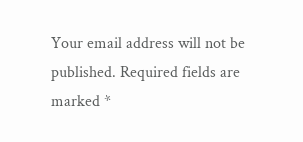Your email address will not be published. Required fields are marked *